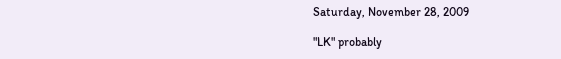Saturday, November 28, 2009

"LK" probably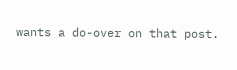wants a do-over on that post.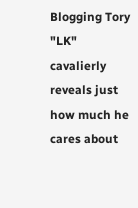Blogging Tory "LK" cavalierly reveals just how much he cares about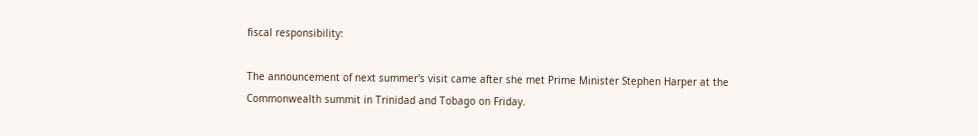fiscal responsibility:

The announcement of next summer's visit came after she met Prime Minister Stephen Harper at the Commonwealth summit in Trinidad and Tobago on Friday.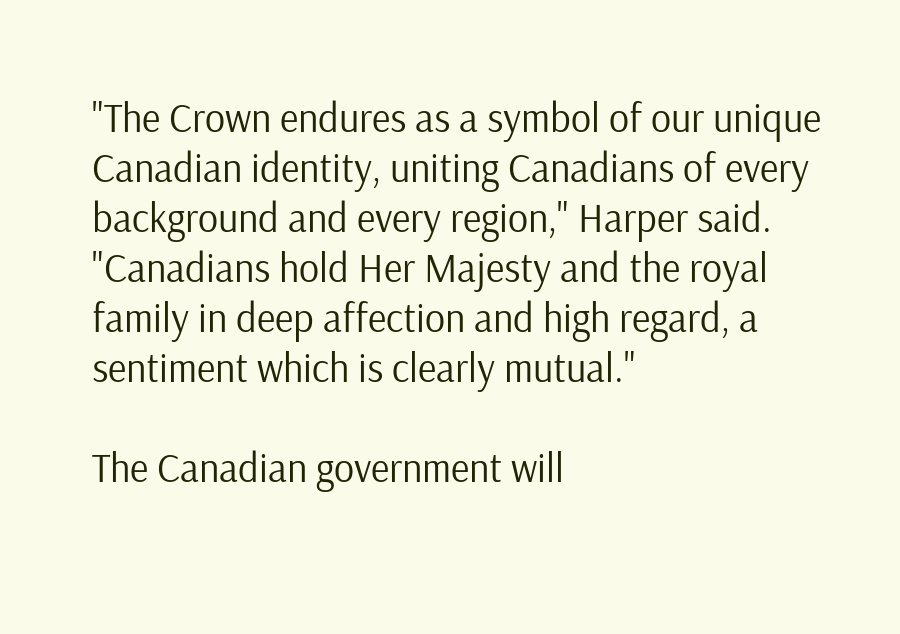"The Crown endures as a symbol of our unique Canadian identity, uniting Canadians of every background and every region," Harper said. "Canadians hold Her Majesty and the royal family in deep affection and high regard, a sentiment which is clearly mutual."

The Canadian government will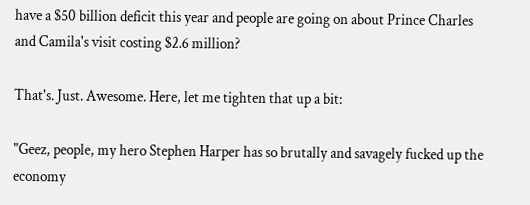have a $50 billion deficit this year and people are going on about Prince Charles and Camila's visit costing $2.6 million?

That's. Just. Awesome. Here, let me tighten that up a bit:

"Geez, people, my hero Stephen Harper has so brutally and savagely fucked up the economy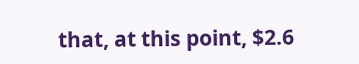that, at this point, $2.6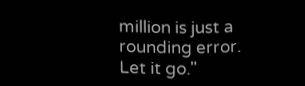million is just a rounding error. Let it go."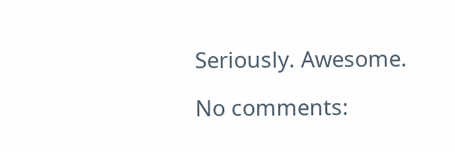Seriously. Awesome.

No comments: